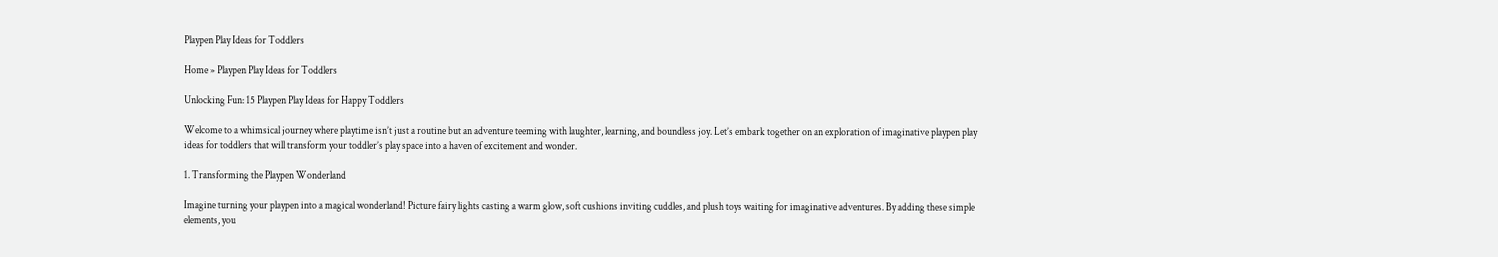Playpen Play Ideas for Toddlers

Home » Playpen Play Ideas for Toddlers

Unlocking Fun: 15 Playpen Play Ideas for Happy Toddlers

Welcome to a whimsical journey where playtime isn’t just a routine but an adventure teeming with laughter, learning, and boundless joy. Let’s embark together on an exploration of imaginative playpen play ideas for toddlers that will transform your toddler’s play space into a haven of excitement and wonder.

1. Transforming the Playpen Wonderland

Imagine turning your playpen into a magical wonderland! Picture fairy lights casting a warm glow, soft cushions inviting cuddles, and plush toys waiting for imaginative adventures. By adding these simple elements, you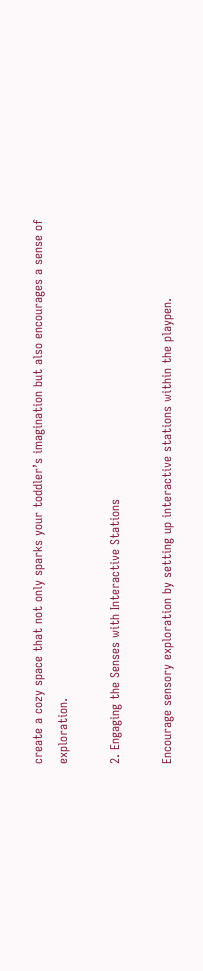create a cozy space that not only sparks your toddler’s imagination but also encourages a sense of exploration.

2. Engaging the Senses with Interactive Stations

Encourage sensory exploration by setting up interactive stations within the playpen.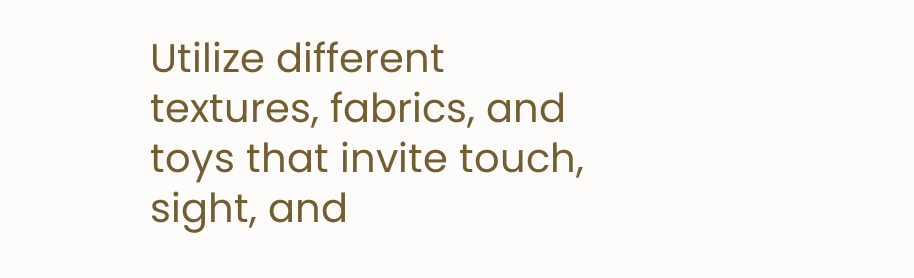Utilize different textures, fabrics, and toys that invite touch, sight, and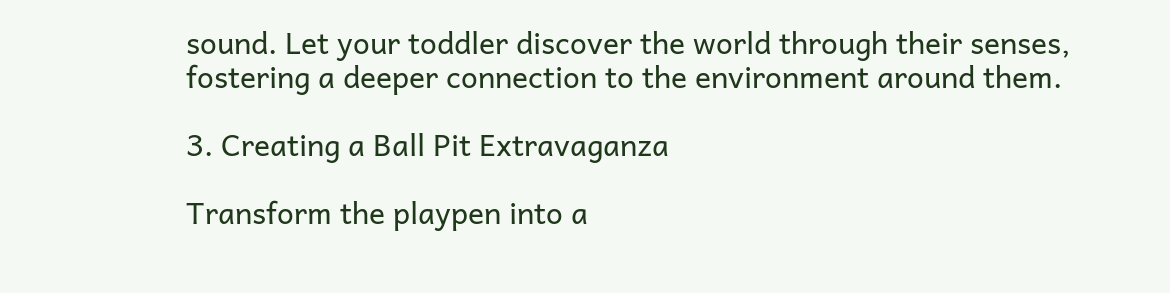sound. Let your toddler discover the world through their senses, fostering a deeper connection to the environment around them.

3. Creating a Ball Pit Extravaganza

Transform the playpen into a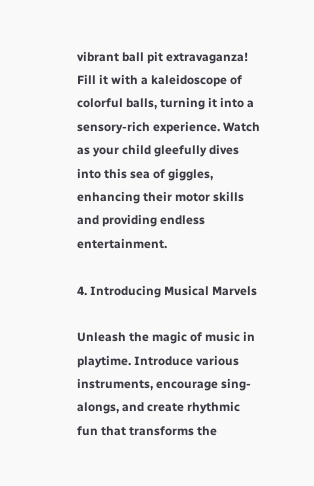vibrant ball pit extravaganza! Fill it with a kaleidoscope of colorful balls, turning it into a sensory-rich experience. Watch as your child gleefully dives into this sea of giggles, enhancing their motor skills and providing endless entertainment.

4. Introducing Musical Marvels

Unleash the magic of music in playtime. Introduce various instruments, encourage sing-alongs, and create rhythmic fun that transforms the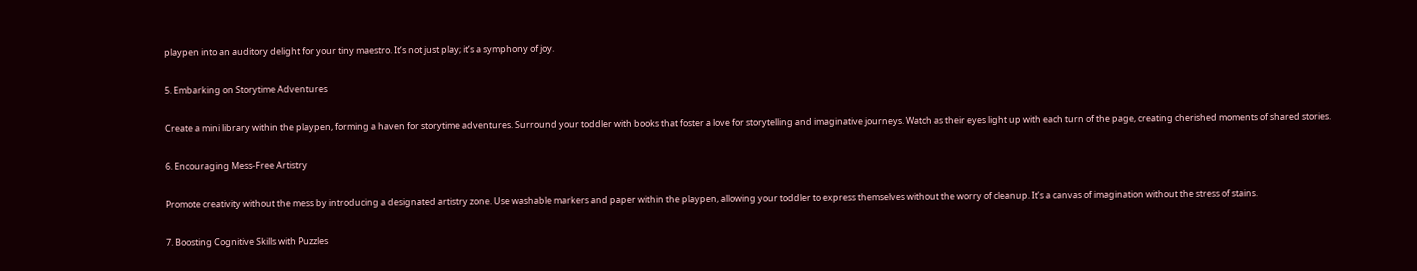playpen into an auditory delight for your tiny maestro. It’s not just play; it’s a symphony of joy.

5. Embarking on Storytime Adventures

Create a mini library within the playpen, forming a haven for storytime adventures. Surround your toddler with books that foster a love for storytelling and imaginative journeys. Watch as their eyes light up with each turn of the page, creating cherished moments of shared stories.

6. Encouraging Mess-Free Artistry

Promote creativity without the mess by introducing a designated artistry zone. Use washable markers and paper within the playpen, allowing your toddler to express themselves without the worry of cleanup. It’s a canvas of imagination without the stress of stains.

7. Boosting Cognitive Skills with Puzzles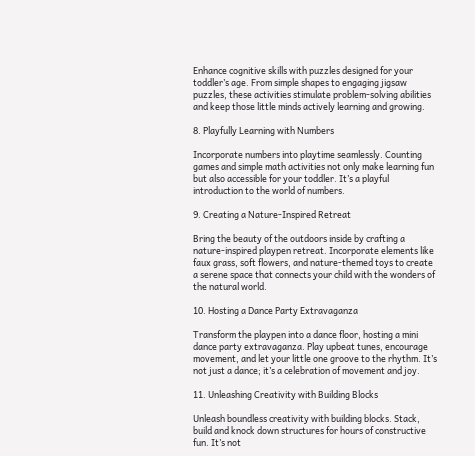Enhance cognitive skills with puzzles designed for your toddler’s age. From simple shapes to engaging jigsaw puzzles, these activities stimulate problem-solving abilities and keep those little minds actively learning and growing.

8. Playfully Learning with Numbers

Incorporate numbers into playtime seamlessly. Counting games and simple math activities not only make learning fun but also accessible for your toddler. It’s a playful introduction to the world of numbers.

9. Creating a Nature-Inspired Retreat

Bring the beauty of the outdoors inside by crafting a nature-inspired playpen retreat. Incorporate elements like faux grass, soft flowers, and nature-themed toys to create a serene space that connects your child with the wonders of the natural world.

10. Hosting a Dance Party Extravaganza

Transform the playpen into a dance floor, hosting a mini dance party extravaganza. Play upbeat tunes, encourage movement, and let your little one groove to the rhythm. It’s not just a dance; it’s a celebration of movement and joy.

11. Unleashing Creativity with Building Blocks

Unleash boundless creativity with building blocks. Stack, build and knock down structures for hours of constructive fun. It’s not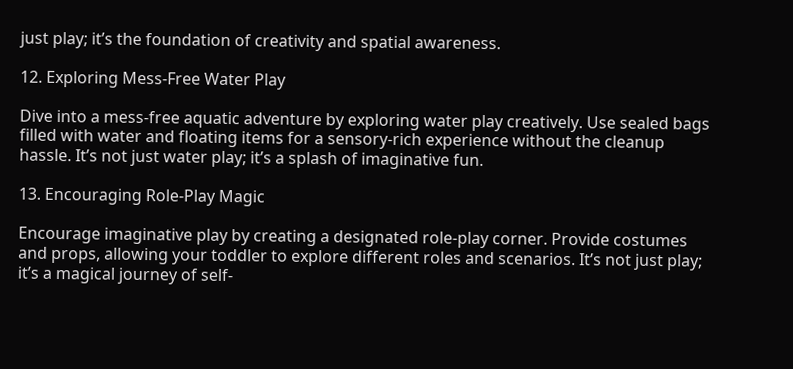just play; it’s the foundation of creativity and spatial awareness.

12. Exploring Mess-Free Water Play

Dive into a mess-free aquatic adventure by exploring water play creatively. Use sealed bags filled with water and floating items for a sensory-rich experience without the cleanup hassle. It’s not just water play; it’s a splash of imaginative fun.

13. Encouraging Role-Play Magic

Encourage imaginative play by creating a designated role-play corner. Provide costumes and props, allowing your toddler to explore different roles and scenarios. It’s not just play; it’s a magical journey of self-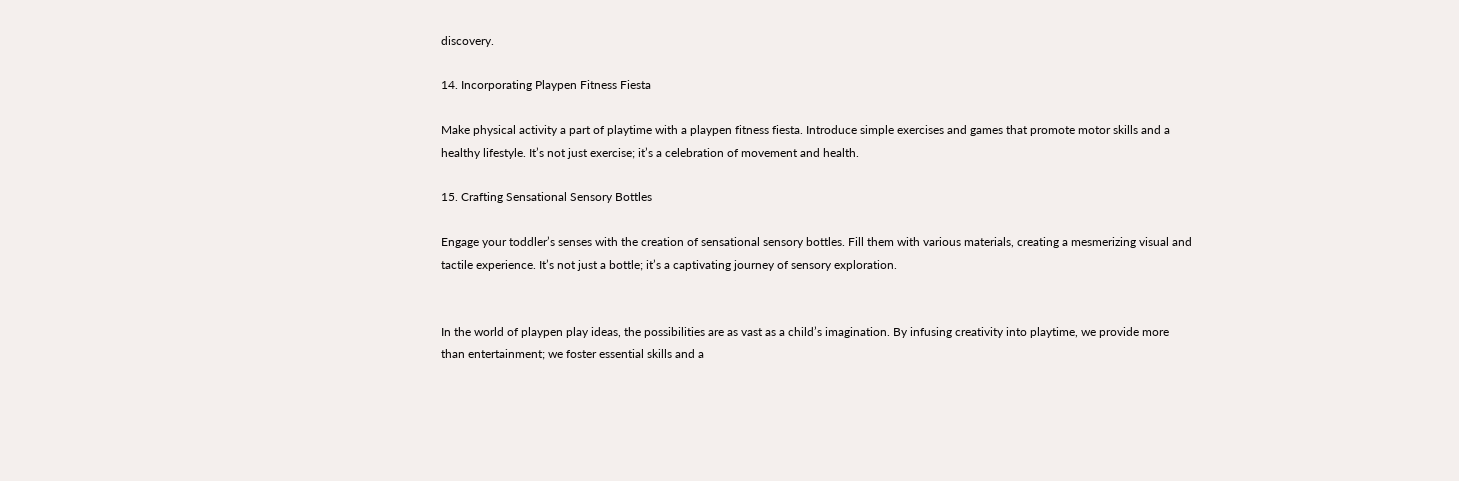discovery.

14. Incorporating Playpen Fitness Fiesta

Make physical activity a part of playtime with a playpen fitness fiesta. Introduce simple exercises and games that promote motor skills and a healthy lifestyle. It’s not just exercise; it’s a celebration of movement and health.

15. Crafting Sensational Sensory Bottles

Engage your toddler’s senses with the creation of sensational sensory bottles. Fill them with various materials, creating a mesmerizing visual and tactile experience. It’s not just a bottle; it’s a captivating journey of sensory exploration.


In the world of playpen play ideas, the possibilities are as vast as a child’s imagination. By infusing creativity into playtime, we provide more than entertainment; we foster essential skills and a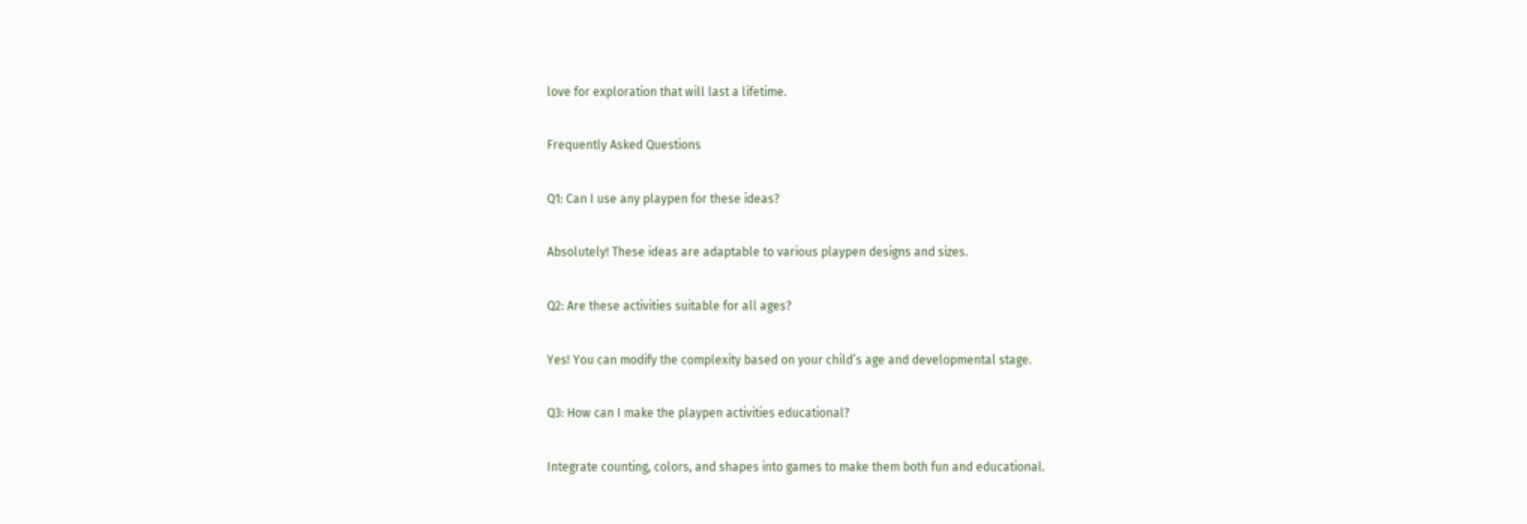love for exploration that will last a lifetime.

Frequently Asked Questions

Q1: Can I use any playpen for these ideas?

Absolutely! These ideas are adaptable to various playpen designs and sizes.

Q2: Are these activities suitable for all ages?

Yes! You can modify the complexity based on your child’s age and developmental stage.

Q3: How can I make the playpen activities educational?

Integrate counting, colors, and shapes into games to make them both fun and educational.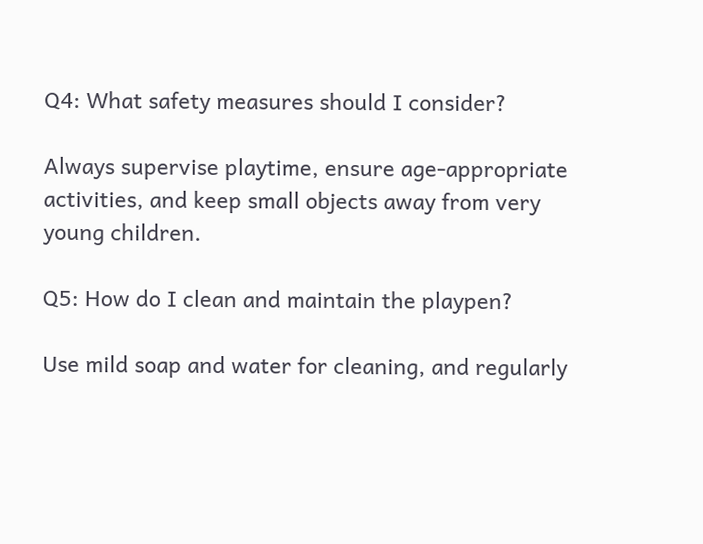Q4: What safety measures should I consider?

Always supervise playtime, ensure age-appropriate activities, and keep small objects away from very young children.

Q5: How do I clean and maintain the playpen?

Use mild soap and water for cleaning, and regularly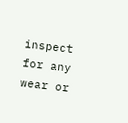inspect for any wear or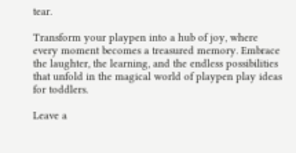tear.

Transform your playpen into a hub of joy, where every moment becomes a treasured memory. Embrace the laughter, the learning, and the endless possibilities that unfold in the magical world of playpen play ideas for toddlers.

Leave a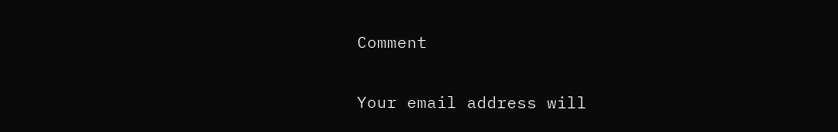Comment

Your email address will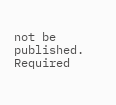not be published. Required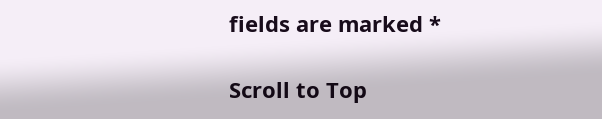fields are marked *

Scroll to Top